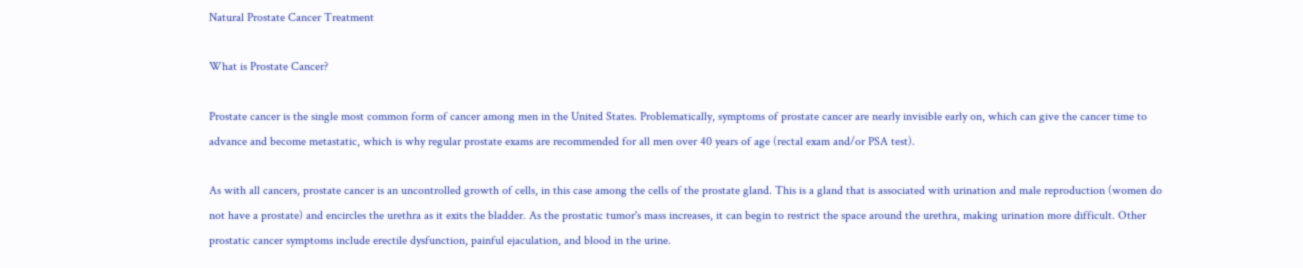Natural Prostate Cancer Treatment

What is Prostate Cancer?

Prostate cancer is the single most common form of cancer among men in the United States. Problematically, symptoms of prostate cancer are nearly invisible early on, which can give the cancer time to advance and become metastatic, which is why regular prostate exams are recommended for all men over 40 years of age (rectal exam and/or PSA test).

As with all cancers, prostate cancer is an uncontrolled growth of cells, in this case among the cells of the prostate gland. This is a gland that is associated with urination and male reproduction (women do not have a prostate) and encircles the urethra as it exits the bladder. As the prostatic tumor's mass increases, it can begin to restrict the space around the urethra, making urination more difficult. Other prostatic cancer symptoms include erectile dysfunction, painful ejaculation, and blood in the urine.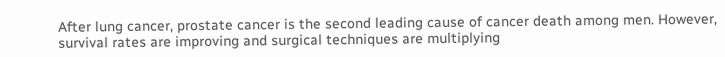After lung cancer, prostate cancer is the second leading cause of cancer death among men. However, survival rates are improving and surgical techniques are multiplying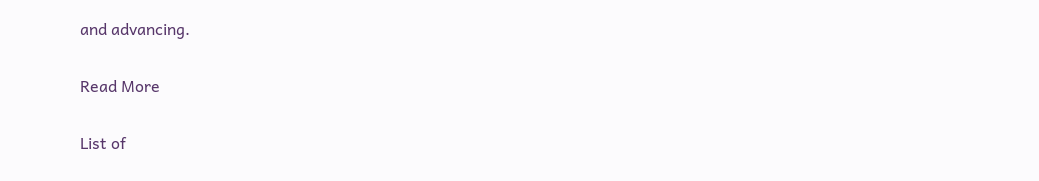and advancing.

Read More

List of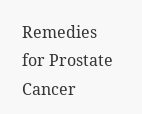Remedies for Prostate Cancer